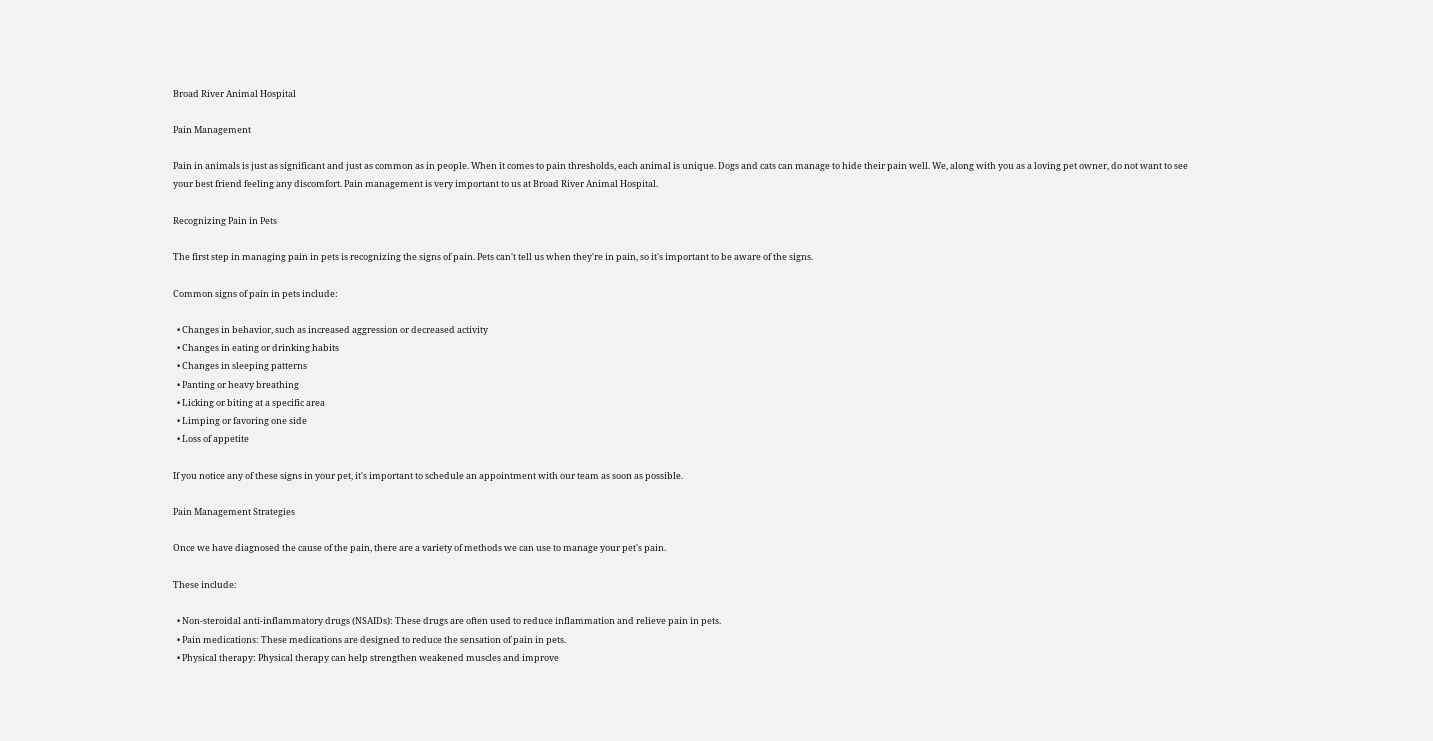Broad River Animal Hospital

Pain Management

Pain in animals is just as significant and just as common as in people. When it comes to pain thresholds, each animal is unique. Dogs and cats can manage to hide their pain well. We, along with you as a loving pet owner, do not want to see your best friend feeling any discomfort. Pain management is very important to us at Broad River Animal Hospital.

Recognizing Pain in Pets

The first step in managing pain in pets is recognizing the signs of pain. Pets can't tell us when they're in pain, so it's important to be aware of the signs.

Common signs of pain in pets include:

  • Changes in behavior, such as increased aggression or decreased activity
  • Changes in eating or drinking habits
  • Changes in sleeping patterns
  • Panting or heavy breathing
  • Licking or biting at a specific area
  • Limping or favoring one side
  • Loss of appetite

If you notice any of these signs in your pet, it's important to schedule an appointment with our team as soon as possible.

Pain Management Strategies

Once we have diagnosed the cause of the pain, there are a variety of methods we can use to manage your pet's pain.

These include:

  • Non-steroidal anti-inflammatory drugs (NSAIDs): These drugs are often used to reduce inflammation and relieve pain in pets.
  • Pain medications: These medications are designed to reduce the sensation of pain in pets.
  • Physical therapy: Physical therapy can help strengthen weakened muscles and improve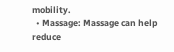mobility.
  • Massage: Massage can help reduce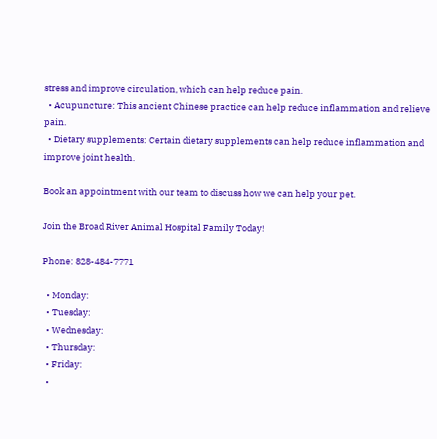stress and improve circulation, which can help reduce pain.
  • Acupuncture: This ancient Chinese practice can help reduce inflammation and relieve pain.
  • Dietary supplements: Certain dietary supplements can help reduce inflammation and improve joint health.

Book an appointment with our team to discuss how we can help your pet.

Join the Broad River Animal Hospital Family Today!

Phone: 828-484-7771

  • Monday:
  • Tuesday:
  • Wednesday:
  • Thursday:
  • Friday:
  •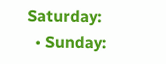Saturday:
  • Sunday: